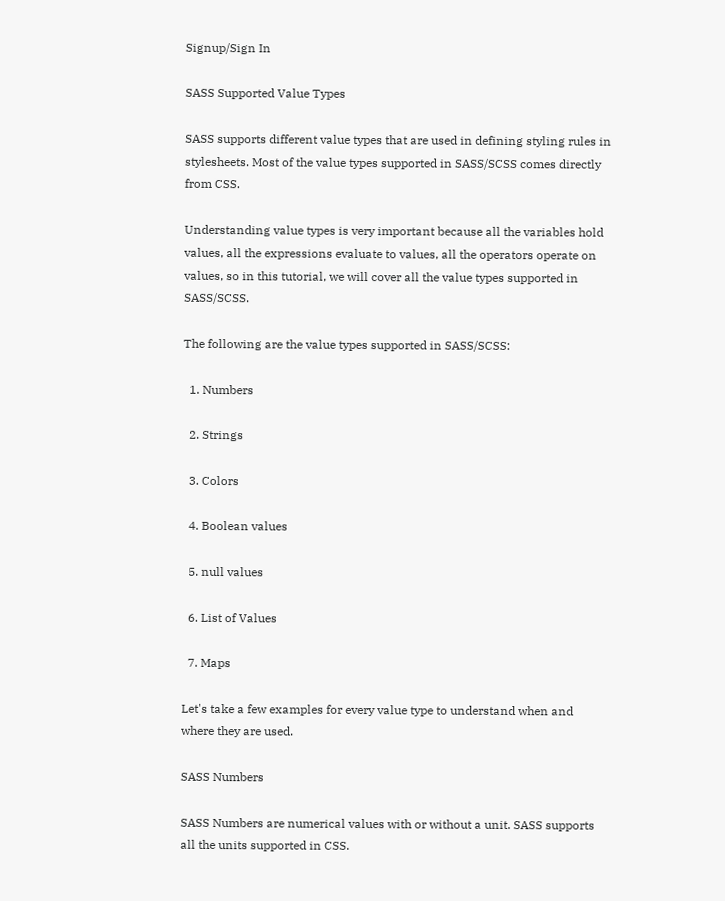Signup/Sign In

SASS Supported Value Types

SASS supports different value types that are used in defining styling rules in stylesheets. Most of the value types supported in SASS/SCSS comes directly from CSS.

Understanding value types is very important because all the variables hold values, all the expressions evaluate to values, all the operators operate on values, so in this tutorial, we will cover all the value types supported in SASS/SCSS.

The following are the value types supported in SASS/SCSS:

  1. Numbers

  2. Strings

  3. Colors

  4. Boolean values

  5. null values

  6. List of Values

  7. Maps

Let's take a few examples for every value type to understand when and where they are used.

SASS Numbers

SASS Numbers are numerical values with or without a unit. SASS supports all the units supported in CSS.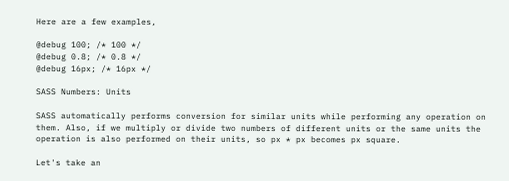Here are a few examples,

@debug 100; /* 100 */
@debug 0.8; /* 0.8 */
@debug 16px; /* 16px */

SASS Numbers: Units

SASS automatically performs conversion for similar units while performing any operation on them. Also, if we multiply or divide two numbers of different units or the same units the operation is also performed on their units, so px * px becomes px square.

Let's take an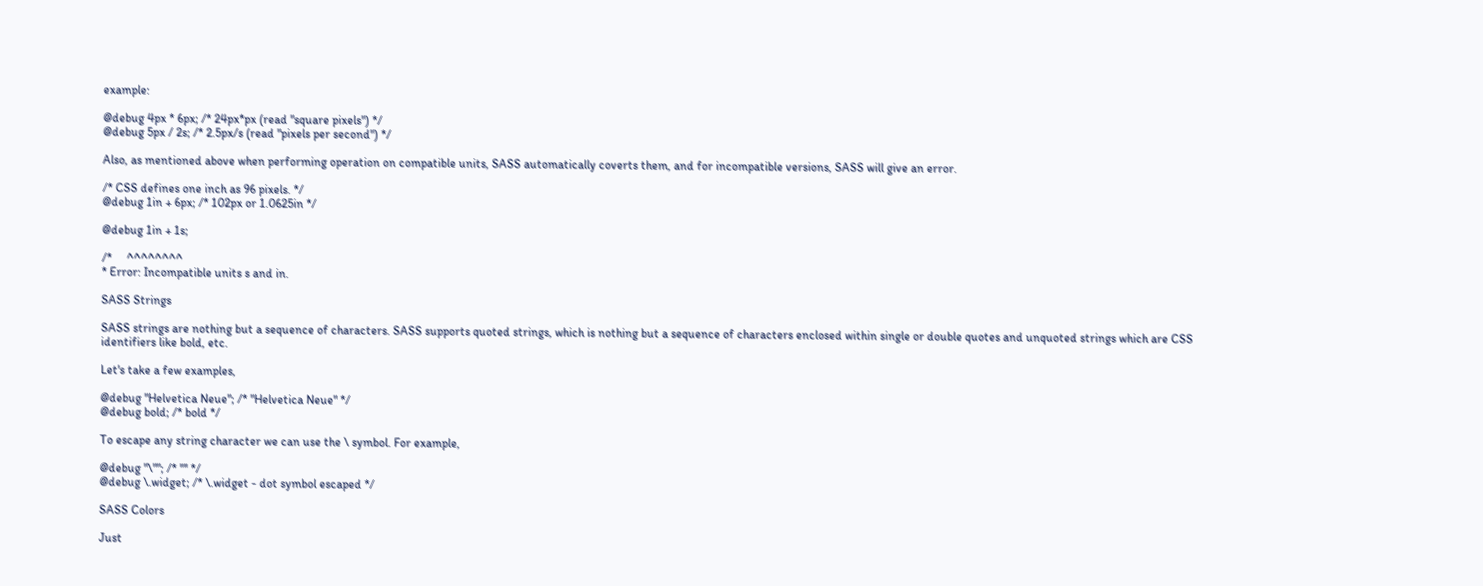example:

@debug 4px * 6px; /* 24px*px (read "square pixels") */
@debug 5px / 2s; /* 2.5px/s (read "pixels per second") */

Also, as mentioned above when performing operation on compatible units, SASS automatically coverts them, and for incompatible versions, SASS will give an error.

/* CSS defines one inch as 96 pixels. */
@debug 1in + 6px; /* 102px or 1.0625in */

@debug 1in + 1s;

/*     ^^^^^^^^
* Error: Incompatible units s and in.

SASS Strings

SASS strings are nothing but a sequence of characters. SASS supports quoted strings, which is nothing but a sequence of characters enclosed within single or double quotes and unquoted strings which are CSS identifiers like bold, etc.

Let's take a few examples,

@debug "Helvetica Neue"; /* "Helvetica Neue" */
@debug bold; /* bold */

To escape any string character we can use the \ symbol. For example,

@debug "\""; /* '"' */
@debug \.widget; /* \.widget - dot symbol escaped */

SASS Colors

Just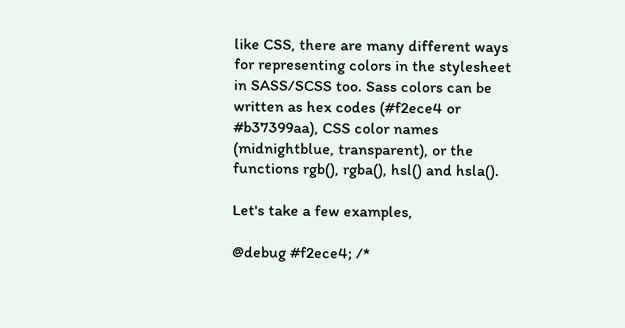like CSS, there are many different ways for representing colors in the stylesheet in SASS/SCSS too. Sass colors can be written as hex codes (#f2ece4 or #b37399aa), CSS color names (midnightblue, transparent), or the functions rgb(), rgba(), hsl() and hsla().

Let's take a few examples,

@debug #f2ece4; /*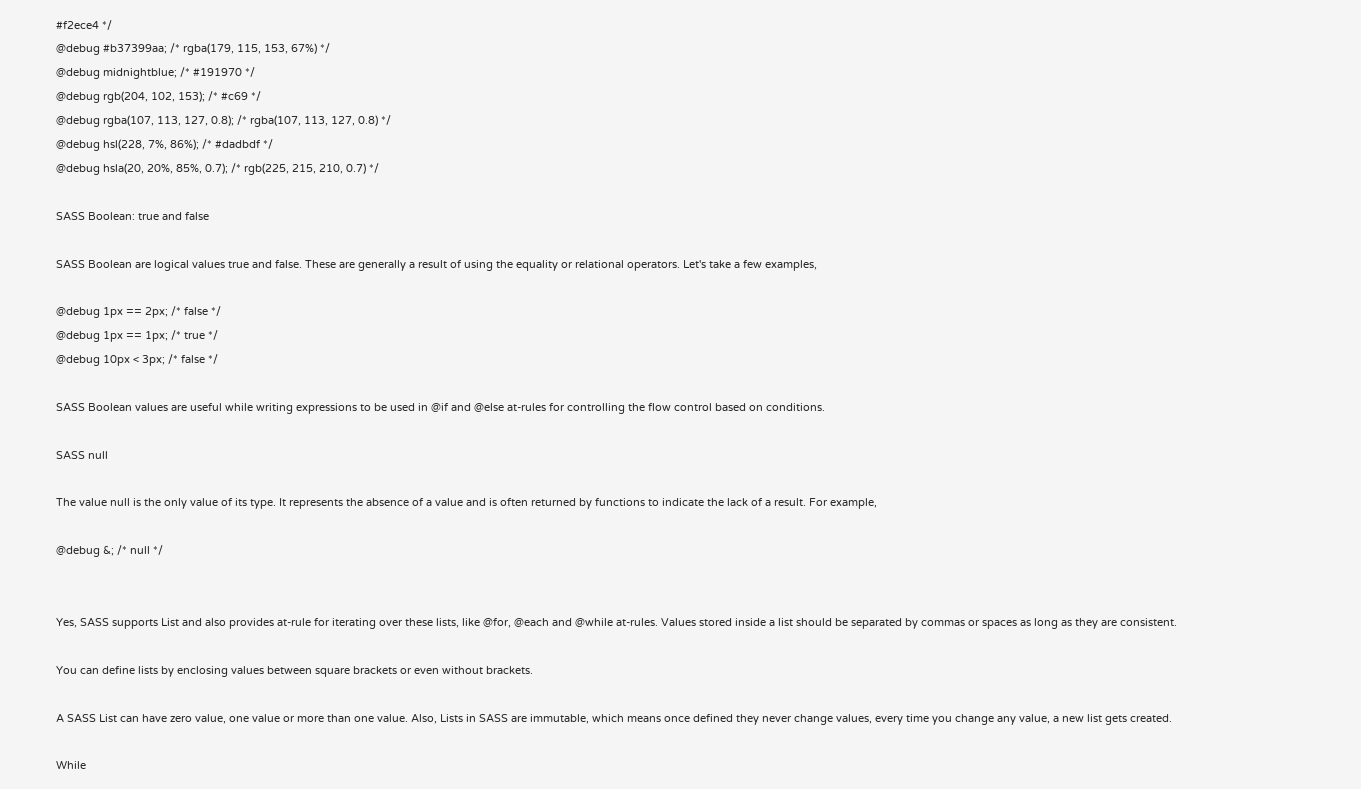#f2ece4 */
@debug #b37399aa; /* rgba(179, 115, 153, 67%) */
@debug midnightblue; /* #191970 */
@debug rgb(204, 102, 153); /* #c69 */
@debug rgba(107, 113, 127, 0.8); /* rgba(107, 113, 127, 0.8) */
@debug hsl(228, 7%, 86%); /* #dadbdf */
@debug hsla(20, 20%, 85%, 0.7); /* rgb(225, 215, 210, 0.7) */

SASS Boolean: true and false

SASS Boolean are logical values true and false. These are generally a result of using the equality or relational operators. Let's take a few examples,

@debug 1px == 2px; /* false */
@debug 1px == 1px; /* true */
@debug 10px < 3px; /* false */

SASS Boolean values are useful while writing expressions to be used in @if and @else at-rules for controlling the flow control based on conditions.

SASS null

The value null is the only value of its type. It represents the absence of a value and is often returned by functions to indicate the lack of a result. For example,

@debug &; /* null */


Yes, SASS supports List and also provides at-rule for iterating over these lists, like @for, @each and @while at-rules. Values stored inside a list should be separated by commas or spaces as long as they are consistent.

You can define lists by enclosing values between square brackets or even without brackets.

A SASS List can have zero value, one value or more than one value. Also, Lists in SASS are immutable, which means once defined they never change values, every time you change any value, a new list gets created.

While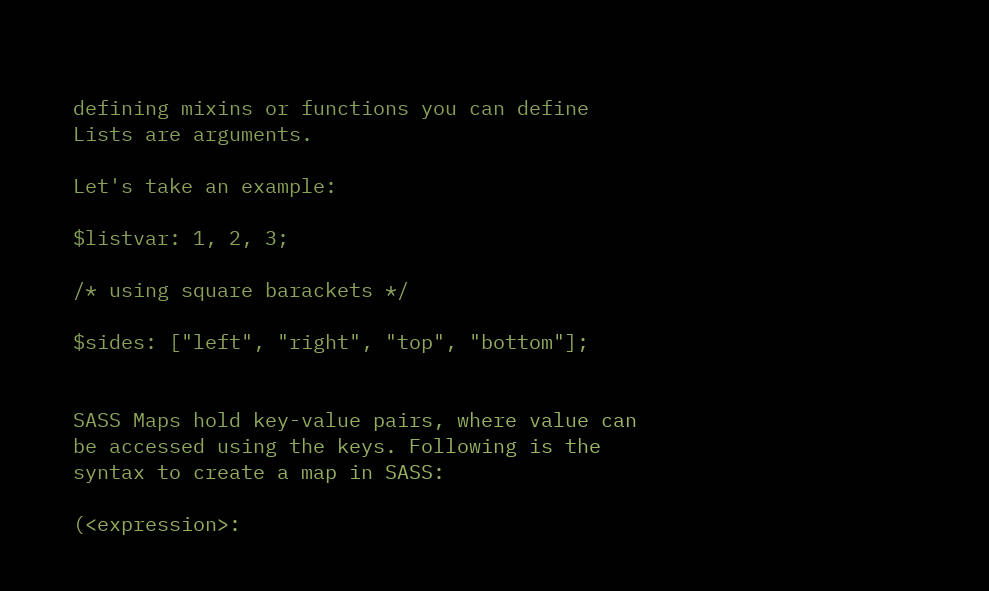defining mixins or functions you can define Lists are arguments.

Let's take an example:

$listvar: 1, 2, 3;

/* using square barackets */

$sides: ["left", "right", "top", "bottom"];


SASS Maps hold key-value pairs, where value can be accessed using the keys. Following is the syntax to create a map in SASS:

(<expression>: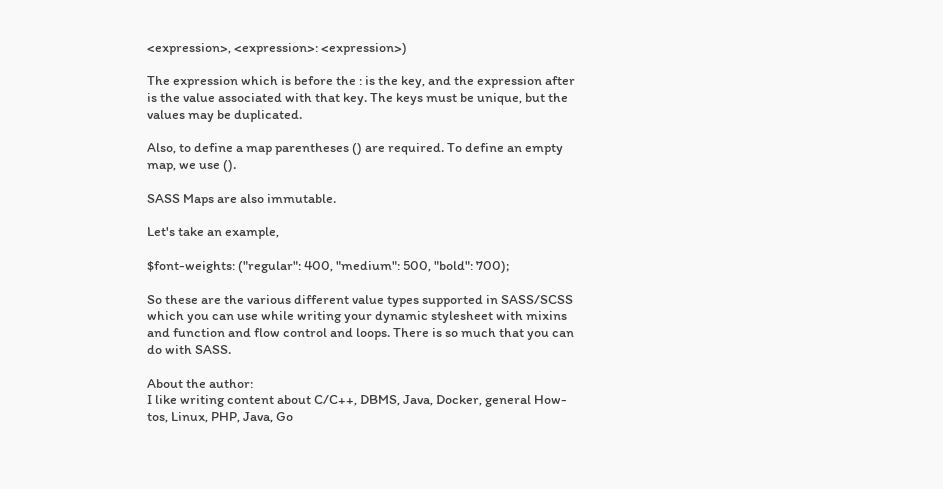<expression>, <expression>: <expression>)

The expression which is before the : is the key, and the expression after is the value associated with that key. The keys must be unique, but the values may be duplicated.

Also, to define a map parentheses () are required. To define an empty map, we use ().

SASS Maps are also immutable.

Let's take an example,

$font-weights: ("regular": 400, "medium": 500, "bold": 700);

So these are the various different value types supported in SASS/SCSS which you can use while writing your dynamic stylesheet with mixins and function and flow control and loops. There is so much that you can do with SASS.

About the author:
I like writing content about C/C++, DBMS, Java, Docker, general How-tos, Linux, PHP, Java, Go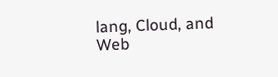lang, Cloud, and Web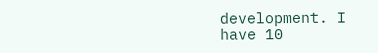development. I have 10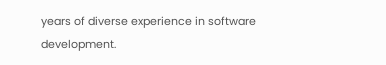years of diverse experience in software development.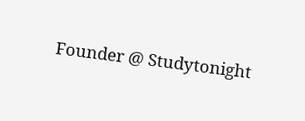Founder @ Studytonight